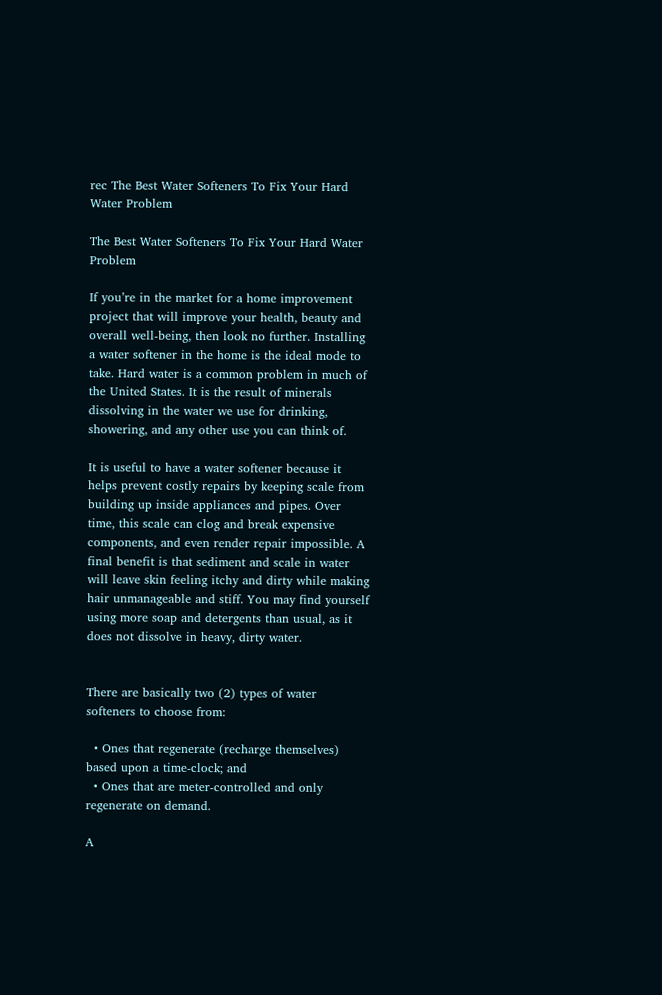rec The Best Water Softeners To Fix Your Hard Water Problem

The Best Water Softeners To Fix Your Hard Water Problem

If you’re in the market for a home improvement project that will improve your health, beauty and overall well-being, then look no further. Installing a water softener in the home is the ideal mode to take. Hard water is a common problem in much of the United States. It is the result of minerals dissolving in the water we use for drinking, showering, and any other use you can think of.

It is useful to have a water softener because it helps prevent costly repairs by keeping scale from building up inside appliances and pipes. Over time, this scale can clog and break expensive components, and even render repair impossible. A final benefit is that sediment and scale in water will leave skin feeling itchy and dirty while making hair unmanageable and stiff. You may find yourself using more soap and detergents than usual, as it does not dissolve in heavy, dirty water.


There are basically two (2) types of water softeners to choose from:

  • Ones that regenerate (recharge themselves) based upon a time-clock; and
  • Ones that are meter-controlled and only regenerate on demand.

A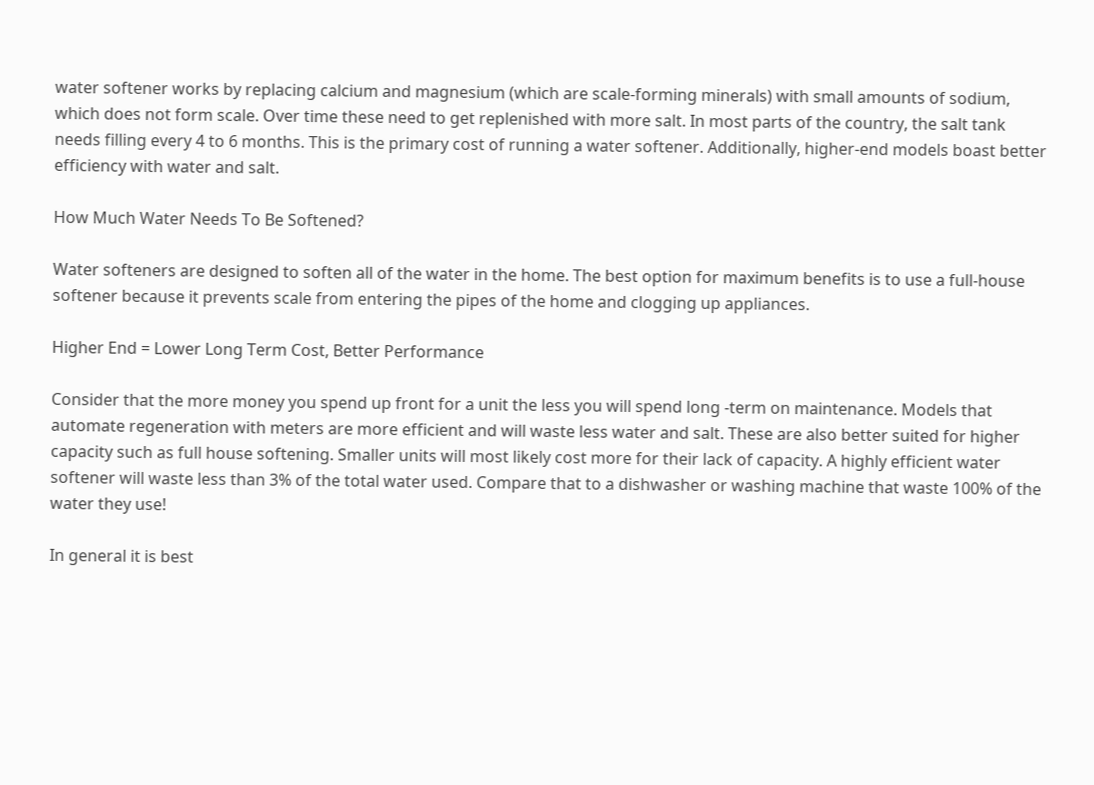water softener works by replacing calcium and magnesium (which are scale-forming minerals) with small amounts of sodium, which does not form scale. Over time these need to get replenished with more salt. In most parts of the country, the salt tank needs filling every 4 to 6 months. This is the primary cost of running a water softener. Additionally, higher-end models boast better efficiency with water and salt.

How Much Water Needs To Be Softened?

Water softeners are designed to soften all of the water in the home. The best option for maximum benefits is to use a full-house softener because it prevents scale from entering the pipes of the home and clogging up appliances.

Higher End = Lower Long Term Cost, Better Performance

Consider that the more money you spend up front for a unit the less you will spend long -term on maintenance. Models that automate regeneration with meters are more efficient and will waste less water and salt. These are also better suited for higher capacity such as full house softening. Smaller units will most likely cost more for their lack of capacity. A highly efficient water softener will waste less than 3% of the total water used. Compare that to a dishwasher or washing machine that waste 100% of the water they use!

In general it is best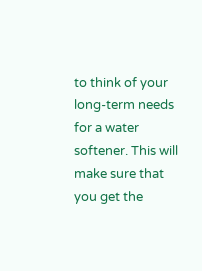to think of your long-term needs for a water softener. This will make sure that you get the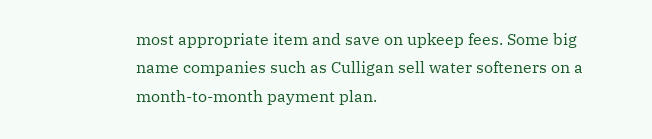most appropriate item and save on upkeep fees. Some big name companies such as Culligan sell water softeners on a month-to-month payment plan.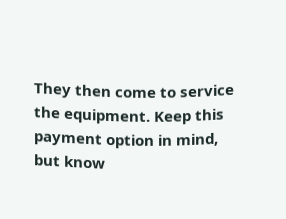They then come to service the equipment. Keep this payment option in mind, but know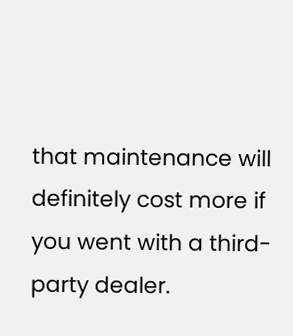that maintenance will definitely cost more if you went with a third-party dealer.